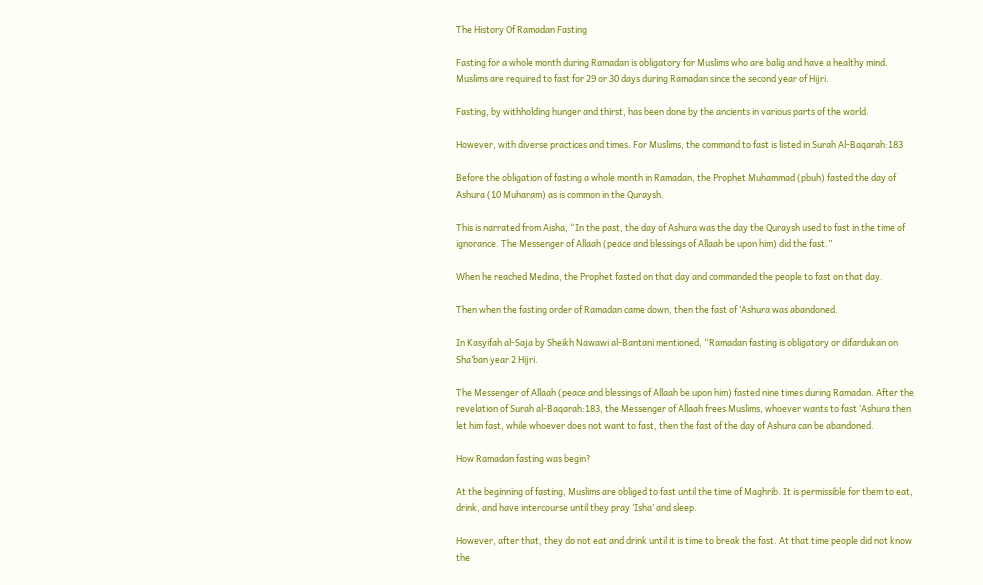The History Of Ramadan Fasting

Fasting for a whole month during Ramadan is obligatory for Muslims who are balig and have a healthy mind. Muslims are required to fast for 29 or 30 days during Ramadan since the second year of Hijri.

Fasting, by withholding hunger and thirst, has been done by the ancients in various parts of the world.

However, with diverse practices and times. For Muslims, the command to fast is listed in Surah Al-Baqarah:183

Before the obligation of fasting a whole month in Ramadan, the Prophet Muhammad (pbuh) fasted the day of Ashura (10 Muharam) as is common in the Quraysh.

This is narrated from Aisha, “In the past, the day of Ashura was the day the Quraysh used to fast in the time of ignorance. The Messenger of Allaah (peace and blessings of Allaah be upon him) did the fast.”

When he reached Medina, the Prophet fasted on that day and commanded the people to fast on that day.

Then when the fasting order of Ramadan came down, then the fast of ‘Ashura was abandoned.

In Kasyifah al-Saja by Sheikh Nawawi al-Bantani mentioned, “Ramadan fasting is obligatory or difardukan on Sha’ban year 2 Hijri.

The Messenger of Allaah (peace and blessings of Allaah be upon him) fasted nine times during Ramadan. After the revelation of Surah al-Baqarah:183, the Messenger of Allaah frees Muslims, whoever wants to fast ‘Ashura then let him fast, while whoever does not want to fast, then the fast of the day of Ashura can be abandoned.

How Ramadan fasting was begin?

At the beginning of fasting, Muslims are obliged to fast until the time of Maghrib. It is permissible for them to eat, drink, and have intercourse until they pray ‘Isha’ and sleep.

However, after that, they do not eat and drink until it is time to break the fast. At that time people did not know the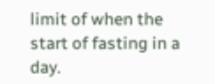limit of when the start of fasting in a day.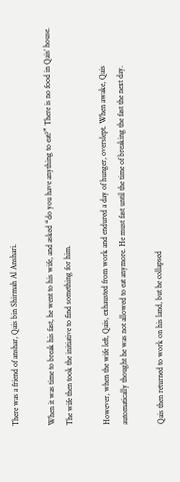There was a friend of anshar, Qais bin Shirmah Al Anshari.

When it was time to break his fast, he went to his wife, and asked “do you have anything to eat?” There is no food in Qais’ house. The wife then took the initiative to find something for him.

However, when the wife left, Qais, exhausted from work and endured a day of hunger, overslept. When awake, Qais automatically thought he was not allowed to eat anymore. He must fast until the time of breaking the fast the next day.

Qais then returned to work on his land, but he collapsed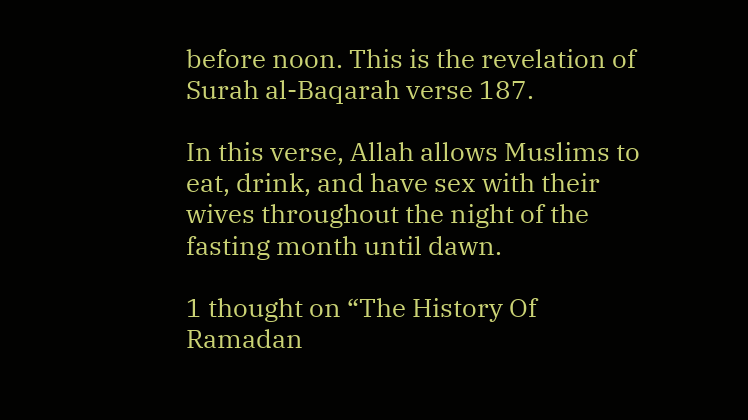before noon. This is the revelation of Surah al-Baqarah verse 187.

In this verse, Allah allows Muslims to eat, drink, and have sex with their wives throughout the night of the fasting month until dawn.

1 thought on “The History Of Ramadan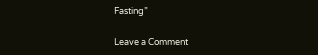Fasting”

Leave a Comment